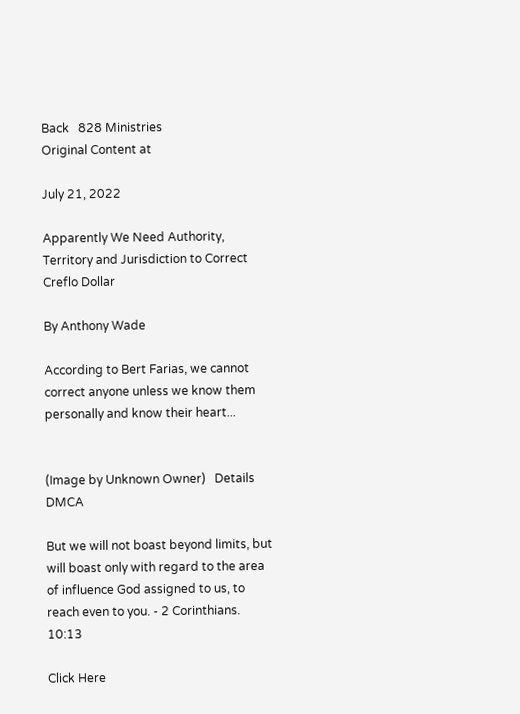Back   828 Ministries
Original Content at

July 21, 2022

Apparently We Need Authority, Territory and Jurisdiction to Correct Creflo Dollar

By Anthony Wade

According to Bert Farias, we cannot correct anyone unless we know them personally and know their heart...


(Image by Unknown Owner)   Details   DMCA

But we will not boast beyond limits, but will boast only with regard to the area of influence God assigned to us, to reach even to you. - 2 Corinthians. 10:13

Click Here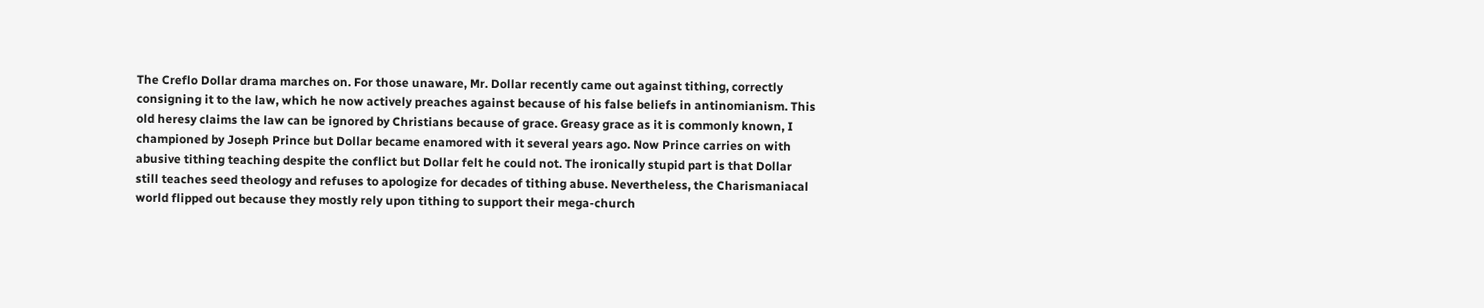The Creflo Dollar drama marches on. For those unaware, Mr. Dollar recently came out against tithing, correctly consigning it to the law, which he now actively preaches against because of his false beliefs in antinomianism. This old heresy claims the law can be ignored by Christians because of grace. Greasy grace as it is commonly known, I championed by Joseph Prince but Dollar became enamored with it several years ago. Now Prince carries on with abusive tithing teaching despite the conflict but Dollar felt he could not. The ironically stupid part is that Dollar still teaches seed theology and refuses to apologize for decades of tithing abuse. Nevertheless, the Charismaniacal world flipped out because they mostly rely upon tithing to support their mega-church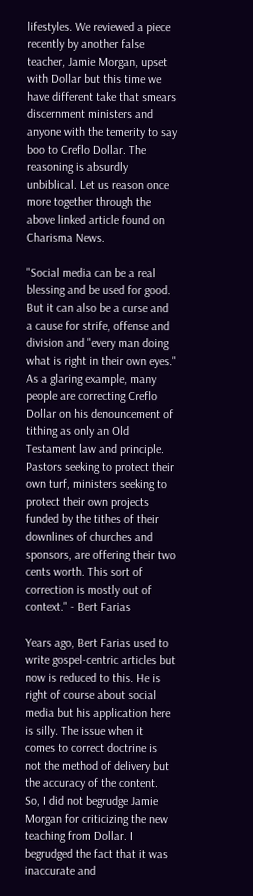lifestyles. We reviewed a piece recently by another false teacher, Jamie Morgan, upset with Dollar but this time we have different take that smears discernment ministers and anyone with the temerity to say boo to Creflo Dollar. The reasoning is absurdly unbiblical. Let us reason once more together through the above linked article found on Charisma News.

"Social media can be a real blessing and be used for good. But it can also be a curse and a cause for strife, offense and division and "every man doing what is right in their own eyes." As a glaring example, many people are correcting Creflo Dollar on his denouncement of tithing as only an Old Testament law and principle. Pastors seeking to protect their own turf, ministers seeking to protect their own projects funded by the tithes of their downlines of churches and sponsors, are offering their two cents worth. This sort of correction is mostly out of context." - Bert Farias

Years ago, Bert Farias used to write gospel-centric articles but now is reduced to this. He is right of course about social media but his application here is silly. The issue when it comes to correct doctrine is not the method of delivery but the accuracy of the content. So, I did not begrudge Jamie Morgan for criticizing the new teaching from Dollar. I begrudged the fact that it was inaccurate and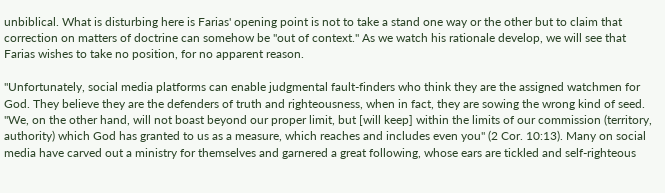unbiblical. What is disturbing here is Farias' opening point is not to take a stand one way or the other but to claim that correction on matters of doctrine can somehow be "out of context." As we watch his rationale develop, we will see that Farias wishes to take no position, for no apparent reason.

"Unfortunately, social media platforms can enable judgmental fault-finders who think they are the assigned watchmen for God. They believe they are the defenders of truth and righteousness, when in fact, they are sowing the wrong kind of seed. "We, on the other hand, will not boast beyond our proper limit, but [will keep] within the limits of our commission (territory, authority) which God has granted to us as a measure, which reaches and includes even you" (2 Cor. 10:13). Many on social media have carved out a ministry for themselves and garnered a great following, whose ears are tickled and self-righteous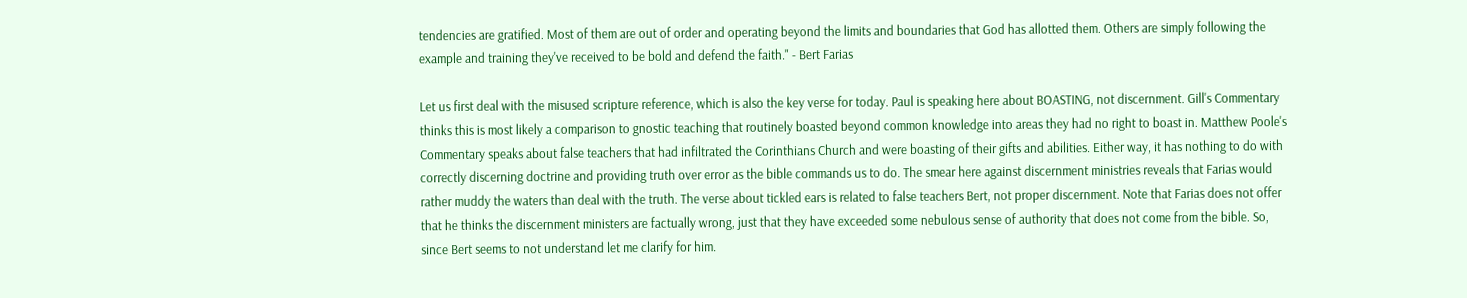tendencies are gratified. Most of them are out of order and operating beyond the limits and boundaries that God has allotted them. Others are simply following the example and training they've received to be bold and defend the faith." - Bert Farias

Let us first deal with the misused scripture reference, which is also the key verse for today. Paul is speaking here about BOASTING, not discernment. Gill's Commentary thinks this is most likely a comparison to gnostic teaching that routinely boasted beyond common knowledge into areas they had no right to boast in. Matthew Poole's Commentary speaks about false teachers that had infiltrated the Corinthians Church and were boasting of their gifts and abilities. Either way, it has nothing to do with correctly discerning doctrine and providing truth over error as the bible commands us to do. The smear here against discernment ministries reveals that Farias would rather muddy the waters than deal with the truth. The verse about tickled ears is related to false teachers Bert, not proper discernment. Note that Farias does not offer that he thinks the discernment ministers are factually wrong, just that they have exceeded some nebulous sense of authority that does not come from the bible. So, since Bert seems to not understand let me clarify for him.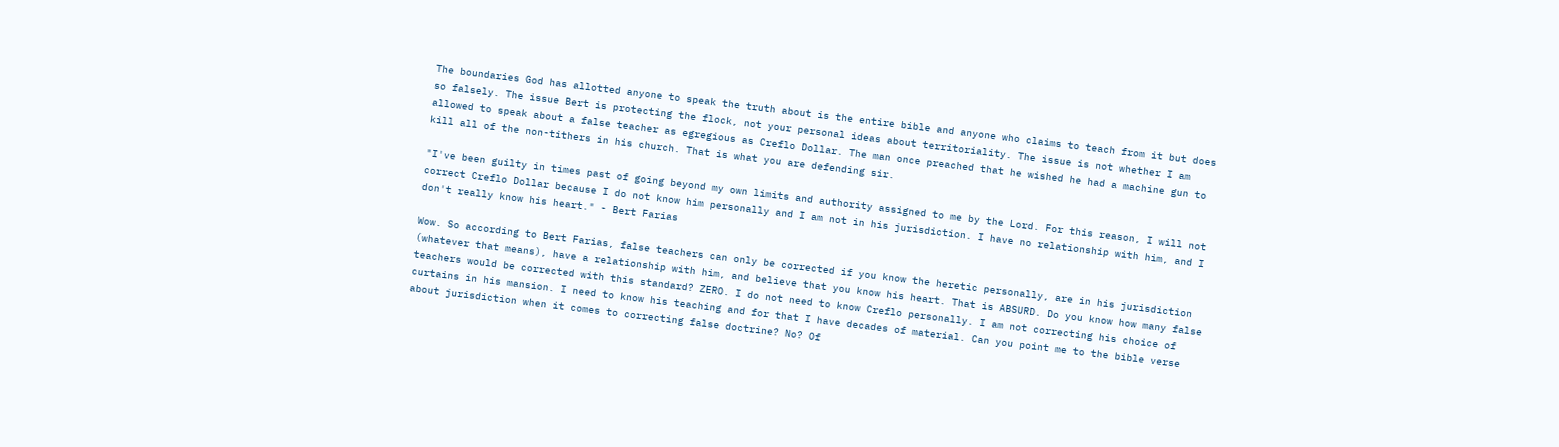The boundaries God has allotted anyone to speak the truth about is the entire bible and anyone who claims to teach from it but does so falsely. The issue Bert is protecting the flock, not your personal ideas about territoriality. The issue is not whether I am allowed to speak about a false teacher as egregious as Creflo Dollar. The man once preached that he wished he had a machine gun to kill all of the non-tithers in his church. That is what you are defending sir.

"I've been guilty in times past of going beyond my own limits and authority assigned to me by the Lord. For this reason, I will not correct Creflo Dollar because I do not know him personally and I am not in his jurisdiction. I have no relationship with him, and I don't really know his heart." - Bert Farias

Wow. So according to Bert Farias, false teachers can only be corrected if you know the heretic personally, are in his jurisdiction (whatever that means), have a relationship with him, and believe that you know his heart. That is ABSURD. Do you know how many false teachers would be corrected with this standard? ZERO. I do not need to know Creflo personally. I am not correcting his choice of curtains in his mansion. I need to know his teaching and for that I have decades of material. Can you point me to the bible verse about jurisdiction when it comes to correcting false doctrine? No? Of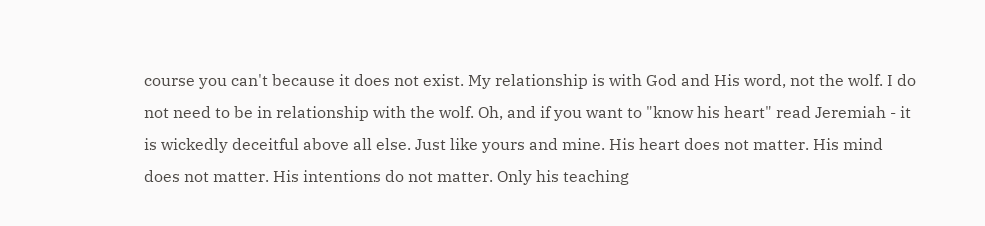course you can't because it does not exist. My relationship is with God and His word, not the wolf. I do not need to be in relationship with the wolf. Oh, and if you want to "know his heart" read Jeremiah - it is wickedly deceitful above all else. Just like yours and mine. His heart does not matter. His mind does not matter. His intentions do not matter. Only his teaching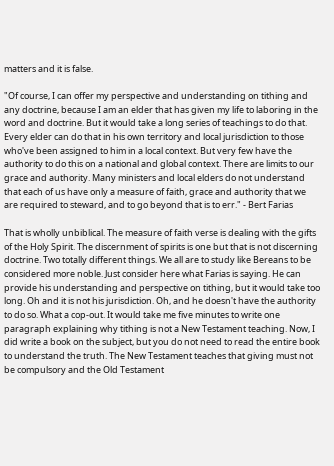matters and it is false.

"Of course, I can offer my perspective and understanding on tithing and any doctrine, because I am an elder that has given my life to laboring in the word and doctrine. But it would take a long series of teachings to do that. Every elder can do that in his own territory and local jurisdiction to those who've been assigned to him in a local context. But very few have the authority to do this on a national and global context. There are limits to our grace and authority. Many ministers and local elders do not understand that each of us have only a measure of faith, grace and authority that we are required to steward, and to go beyond that is to err." - Bert Farias

That is wholly unbiblical. The measure of faith verse is dealing with the gifts of the Holy Spirit. The discernment of spirits is one but that is not discerning doctrine. Two totally different things. We all are to study like Bereans to be considered more noble. Just consider here what Farias is saying. He can provide his understanding and perspective on tithing, but it would take too long. Oh and it is not his jurisdiction. Oh, and he doesn't have the authority to do so. What a cop-out. It would take me five minutes to write one paragraph explaining why tithing is not a New Testament teaching. Now, I did write a book on the subject, but you do not need to read the entire book to understand the truth. The New Testament teaches that giving must not be compulsory and the Old Testament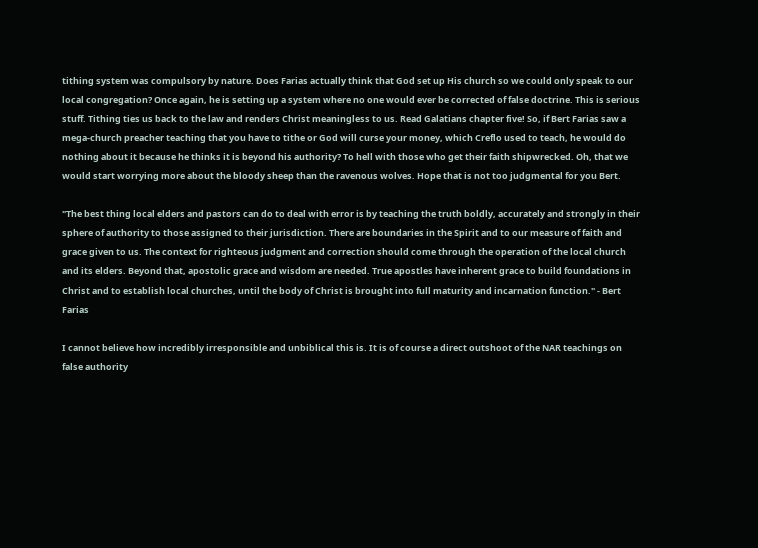tithing system was compulsory by nature. Does Farias actually think that God set up His church so we could only speak to our local congregation? Once again, he is setting up a system where no one would ever be corrected of false doctrine. This is serious stuff. Tithing ties us back to the law and renders Christ meaningless to us. Read Galatians chapter five! So, if Bert Farias saw a mega-church preacher teaching that you have to tithe or God will curse your money, which Creflo used to teach, he would do nothing about it because he thinks it is beyond his authority? To hell with those who get their faith shipwrecked. Oh, that we would start worrying more about the bloody sheep than the ravenous wolves. Hope that is not too judgmental for you Bert.

"The best thing local elders and pastors can do to deal with error is by teaching the truth boldly, accurately and strongly in their sphere of authority to those assigned to their jurisdiction. There are boundaries in the Spirit and to our measure of faith and grace given to us. The context for righteous judgment and correction should come through the operation of the local church and its elders. Beyond that, apostolic grace and wisdom are needed. True apostles have inherent grace to build foundations in Christ and to establish local churches, until the body of Christ is brought into full maturity and incarnation function." - Bert Farias

I cannot believe how incredibly irresponsible and unbiblical this is. It is of course a direct outshoot of the NAR teachings on false authority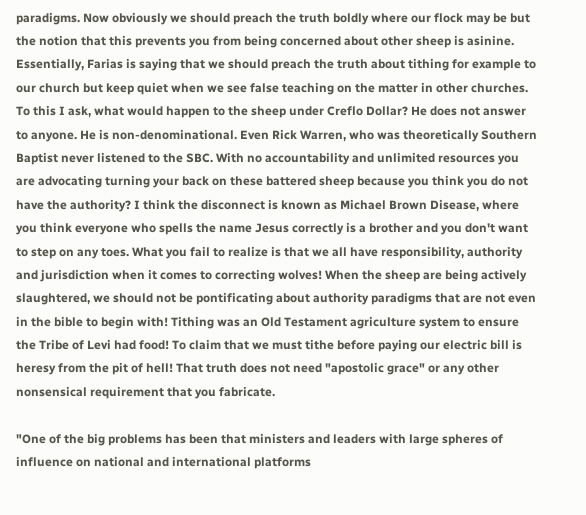paradigms. Now obviously we should preach the truth boldly where our flock may be but the notion that this prevents you from being concerned about other sheep is asinine. Essentially, Farias is saying that we should preach the truth about tithing for example to our church but keep quiet when we see false teaching on the matter in other churches. To this I ask, what would happen to the sheep under Creflo Dollar? He does not answer to anyone. He is non-denominational. Even Rick Warren, who was theoretically Southern Baptist never listened to the SBC. With no accountability and unlimited resources you are advocating turning your back on these battered sheep because you think you do not have the authority? I think the disconnect is known as Michael Brown Disease, where you think everyone who spells the name Jesus correctly is a brother and you don't want to step on any toes. What you fail to realize is that we all have responsibility, authority and jurisdiction when it comes to correcting wolves! When the sheep are being actively slaughtered, we should not be pontificating about authority paradigms that are not even in the bible to begin with! Tithing was an Old Testament agriculture system to ensure the Tribe of Levi had food! To claim that we must tithe before paying our electric bill is heresy from the pit of hell! That truth does not need "apostolic grace" or any other nonsensical requirement that you fabricate.

"One of the big problems has been that ministers and leaders with large spheres of influence on national and international platforms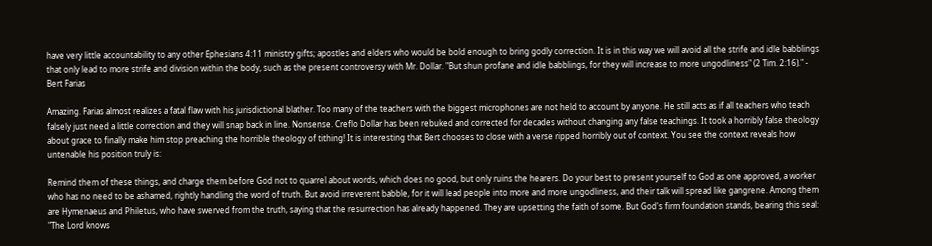have very little accountability to any other Ephesians 4:11 ministry gifts; apostles and elders who would be bold enough to bring godly correction. It is in this way we will avoid all the strife and idle babblings that only lead to more strife and division within the body, such as the present controversy with Mr. Dollar. "But shun profane and idle babblings, for they will increase to more ungodliness" (2 Tim. 2:16)." - Bert Farias

Amazing. Farias almost realizes a fatal flaw with his jurisdictional blather. Too many of the teachers with the biggest microphones are not held to account by anyone. He still acts as if all teachers who teach falsely just need a little correction and they will snap back in line. Nonsense. Creflo Dollar has been rebuked and corrected for decades without changing any false teachings. It took a horribly false theology about grace to finally make him stop preaching the horrible theology of tithing! It is interesting that Bert chooses to close with a verse ripped horribly out of context. You see the context reveals how untenable his position truly is:

Remind them of these things, and charge them before God not to quarrel about words, which does no good, but only ruins the hearers. Do your best to present yourself to God as one approved, a worker who has no need to be ashamed, rightly handling the word of truth. But avoid irreverent babble, for it will lead people into more and more ungodliness, and their talk will spread like gangrene. Among them are Hymenaeus and Philetus, who have swerved from the truth, saying that the resurrection has already happened. They are upsetting the faith of some. But God's firm foundation stands, bearing this seal: "The Lord knows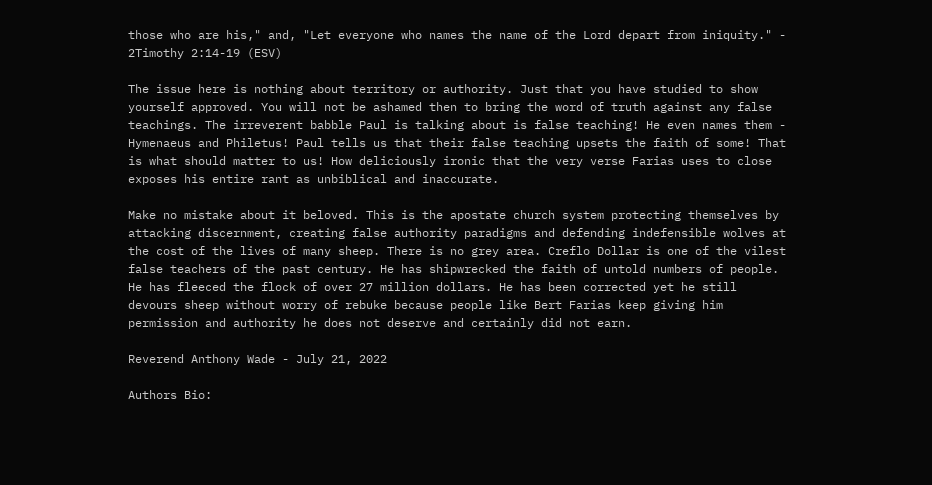those who are his," and, "Let everyone who names the name of the Lord depart from iniquity." - 2Timothy 2:14-19 (ESV)

The issue here is nothing about territory or authority. Just that you have studied to show yourself approved. You will not be ashamed then to bring the word of truth against any false teachings. The irreverent babble Paul is talking about is false teaching! He even names them - Hymenaeus and Philetus! Paul tells us that their false teaching upsets the faith of some! That is what should matter to us! How deliciously ironic that the very verse Farias uses to close exposes his entire rant as unbiblical and inaccurate.

Make no mistake about it beloved. This is the apostate church system protecting themselves by attacking discernment, creating false authority paradigms and defending indefensible wolves at the cost of the lives of many sheep. There is no grey area. Creflo Dollar is one of the vilest false teachers of the past century. He has shipwrecked the faith of untold numbers of people. He has fleeced the flock of over 27 million dollars. He has been corrected yet he still devours sheep without worry of rebuke because people like Bert Farias keep giving him permission and authority he does not deserve and certainly did not earn.

Reverend Anthony Wade - July 21, 2022

Authors Bio: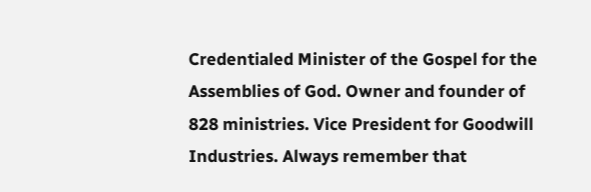Credentialed Minister of the Gospel for the Assemblies of God. Owner and founder of 828 ministries. Vice President for Goodwill Industries. Always remember that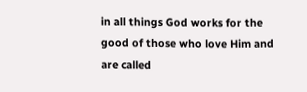in all things God works for the good of those who love Him and are called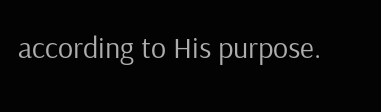according to His purpose.